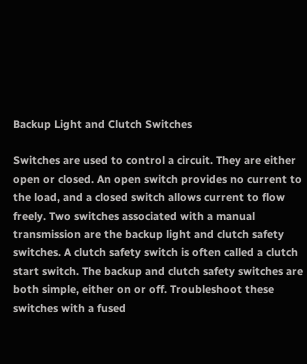Backup Light and Clutch Switches

Switches are used to control a circuit. They are either open or closed. An open switch provides no current to the load, and a closed switch allows current to flow freely. Two switches associated with a manual transmission are the backup light and clutch safety switches. A clutch safety switch is often called a clutch start switch. The backup and clutch safety switches are both simple, either on or off. Troubleshoot these switches with a fused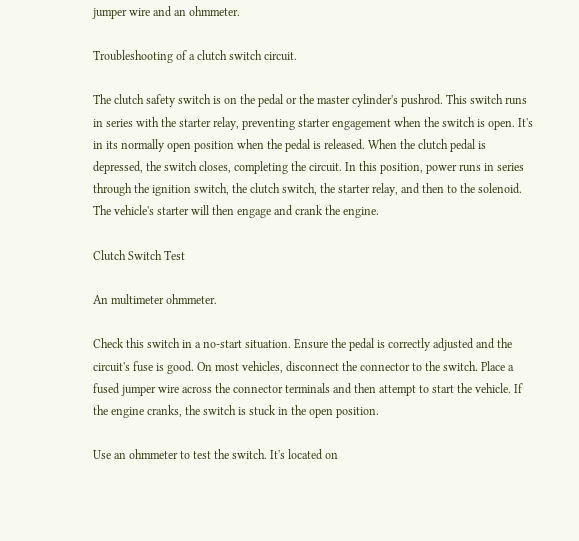jumper wire and an ohmmeter.

Troubleshooting of a clutch switch circuit.

The clutch safety switch is on the pedal or the master cylinder's pushrod. This switch runs in series with the starter relay, preventing starter engagement when the switch is open. It's in its normally open position when the pedal is released. When the clutch pedal is depressed, the switch closes, completing the circuit. In this position, power runs in series through the ignition switch, the clutch switch, the starter relay, and then to the solenoid. The vehicle's starter will then engage and crank the engine.

Clutch Switch Test

An multimeter ohmmeter.

Check this switch in a no-start situation. Ensure the pedal is correctly adjusted and the circuit's fuse is good. On most vehicles, disconnect the connector to the switch. Place a fused jumper wire across the connector terminals and then attempt to start the vehicle. If the engine cranks, the switch is stuck in the open position.

Use an ohmmeter to test the switch. It's located on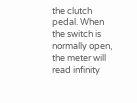the clutch pedal. When the switch is normally open, the meter will read infinity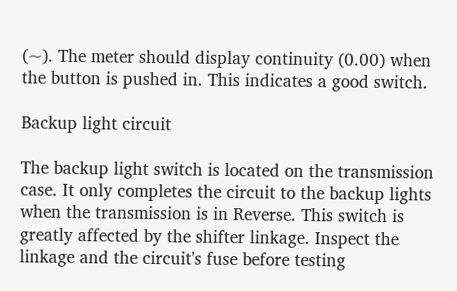(~). The meter should display continuity (0.00) when the button is pushed in. This indicates a good switch.

Backup light circuit

The backup light switch is located on the transmission case. It only completes the circuit to the backup lights when the transmission is in Reverse. This switch is greatly affected by the shifter linkage. Inspect the linkage and the circuit's fuse before testing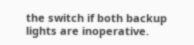the switch if both backup lights are inoperative.